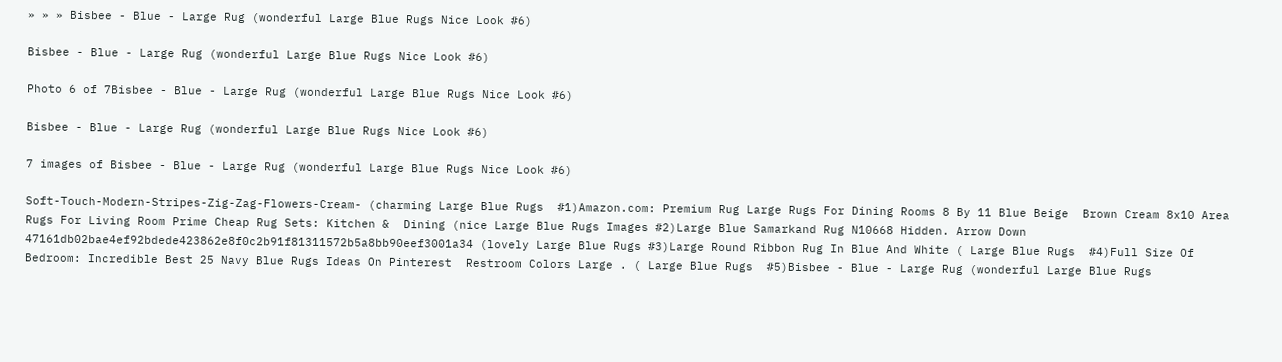» » » Bisbee - Blue - Large Rug (wonderful Large Blue Rugs Nice Look #6)

Bisbee - Blue - Large Rug (wonderful Large Blue Rugs Nice Look #6)

Photo 6 of 7Bisbee - Blue - Large Rug (wonderful Large Blue Rugs Nice Look #6)

Bisbee - Blue - Large Rug (wonderful Large Blue Rugs Nice Look #6)

7 images of Bisbee - Blue - Large Rug (wonderful Large Blue Rugs Nice Look #6)

Soft-Touch-Modern-Stripes-Zig-Zag-Flowers-Cream- (charming Large Blue Rugs  #1)Amazon.com: Premium Rug Large Rugs For Dining Rooms 8 By 11 Blue Beige  Brown Cream 8x10 Area Rugs For Living Room Prime Cheap Rug Sets: Kitchen &  Dining (nice Large Blue Rugs Images #2)Large Blue Samarkand Rug N10668 Hidden. Arrow Down  47161db02bae4ef92bdede423862e8f0c2b91f81311572b5a8bb90eef3001a34 (lovely Large Blue Rugs #3)Large Round Ribbon Rug In Blue And White ( Large Blue Rugs  #4)Full Size Of Bedroom: Incredible Best 25 Navy Blue Rugs Ideas On Pinterest  Restroom Colors Large . ( Large Blue Rugs  #5)Bisbee - Blue - Large Rug (wonderful Large Blue Rugs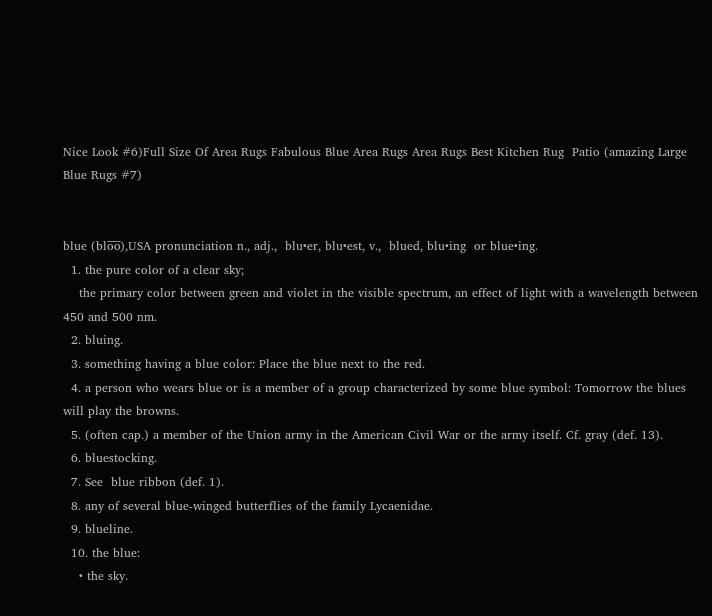Nice Look #6)Full Size Of Area Rugs Fabulous Blue Area Rugs Area Rugs Best Kitchen Rug  Patio (amazing Large Blue Rugs #7)


blue (blo̅o̅),USA pronunciation n., adj.,  blu•er, blu•est, v.,  blued, blu•ing  or blue•ing.
  1. the pure color of a clear sky;
    the primary color between green and violet in the visible spectrum, an effect of light with a wavelength between 450 and 500 nm.
  2. bluing.
  3. something having a blue color: Place the blue next to the red.
  4. a person who wears blue or is a member of a group characterized by some blue symbol: Tomorrow the blues will play the browns.
  5. (often cap.) a member of the Union army in the American Civil War or the army itself. Cf. gray (def. 13).
  6. bluestocking.
  7. See  blue ribbon (def. 1).
  8. any of several blue-winged butterflies of the family Lycaenidae.
  9. blueline.
  10. the blue:
    • the sky.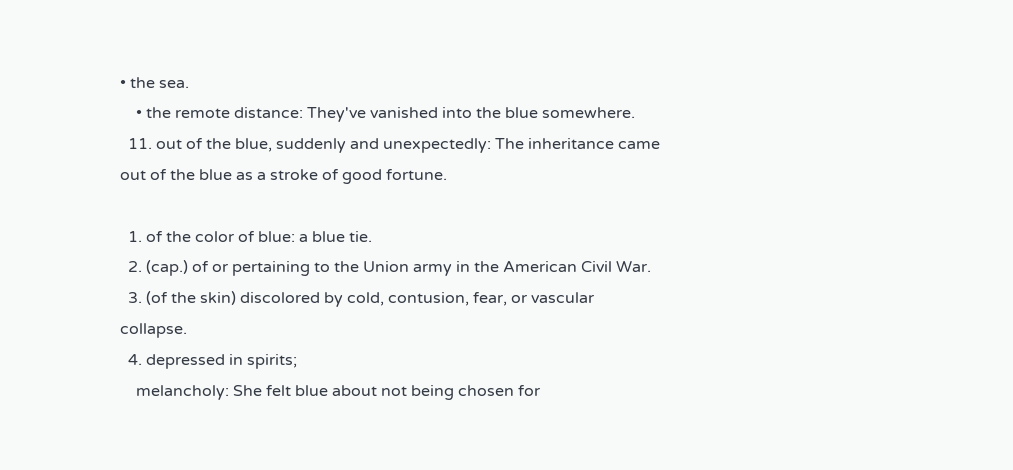• the sea.
    • the remote distance: They've vanished into the blue somewhere.
  11. out of the blue, suddenly and unexpectedly: The inheritance came out of the blue as a stroke of good fortune.

  1. of the color of blue: a blue tie.
  2. (cap.) of or pertaining to the Union army in the American Civil War.
  3. (of the skin) discolored by cold, contusion, fear, or vascular collapse.
  4. depressed in spirits;
    melancholy: She felt blue about not being chosen for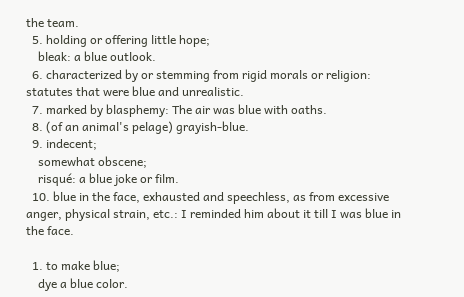the team.
  5. holding or offering little hope;
    bleak: a blue outlook.
  6. characterized by or stemming from rigid morals or religion: statutes that were blue and unrealistic.
  7. marked by blasphemy: The air was blue with oaths.
  8. (of an animal's pelage) grayish-blue.
  9. indecent;
    somewhat obscene;
    risqué: a blue joke or film.
  10. blue in the face, exhausted and speechless, as from excessive anger, physical strain, etc.: I reminded him about it till I was blue in the face.

  1. to make blue;
    dye a blue color.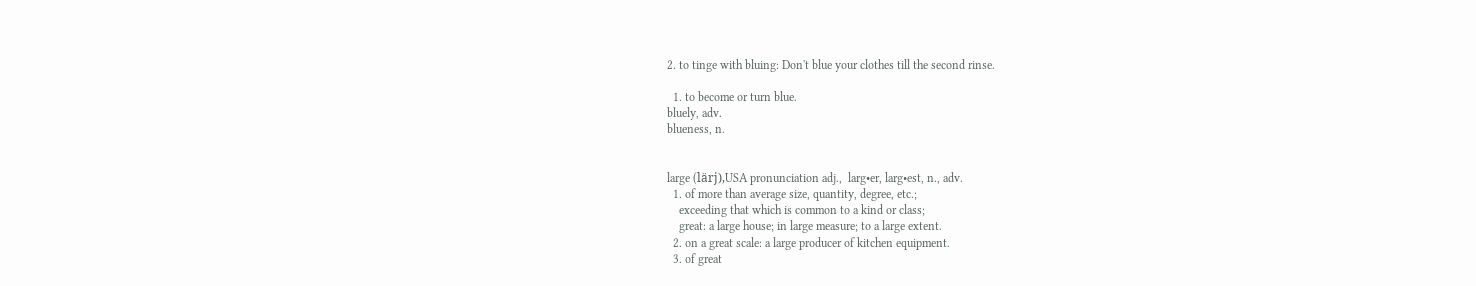2. to tinge with bluing: Don't blue your clothes till the second rinse.

  1. to become or turn blue.
bluely, adv.
blueness, n.


large (lärj),USA pronunciation adj.,  larg•er, larg•est, n., adv.
  1. of more than average size, quantity, degree, etc.;
    exceeding that which is common to a kind or class;
    great: a large house; in large measure; to a large extent.
  2. on a great scale: a large producer of kitchen equipment.
  3. of great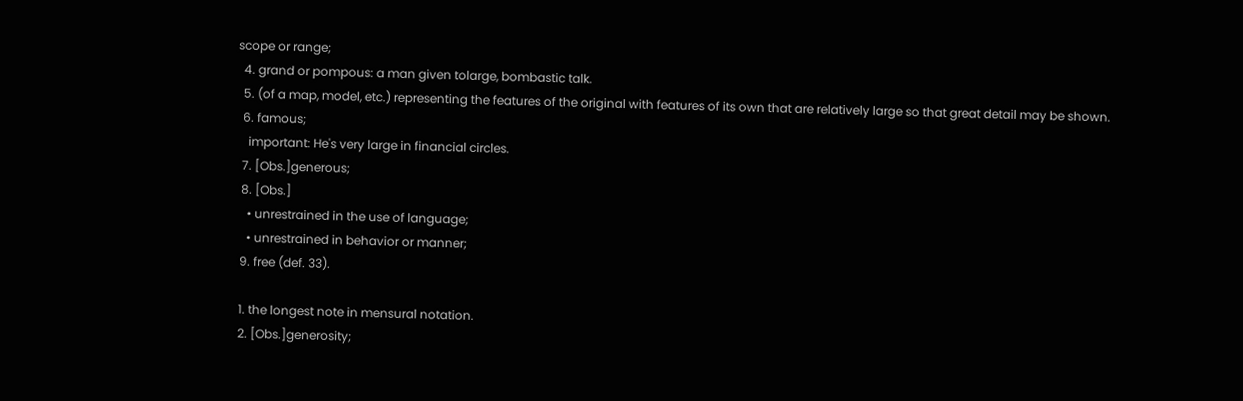scope or range;
  4. grand or pompous: a man given tolarge, bombastic talk.
  5. (of a map, model, etc.) representing the features of the original with features of its own that are relatively large so that great detail may be shown.
  6. famous;
    important: He's very large in financial circles.
  7. [Obs.]generous;
  8. [Obs.]
    • unrestrained in the use of language;
    • unrestrained in behavior or manner;
  9. free (def. 33).

  1. the longest note in mensural notation.
  2. [Obs.]generosity;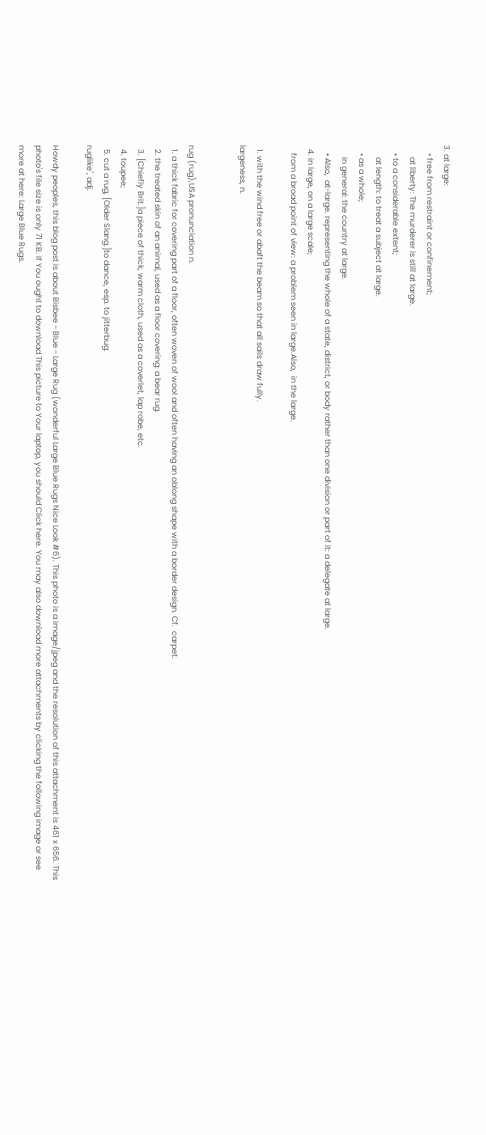3. at large:
    • free from restraint or confinement;
      at liberty: The murderer is still at large.
    • to a considerable extent;
      at length: to treat a subject at large.
    • as a whole;
      in general: the country at large.
    • Also,  at-large. representing the whole of a state, district, or body rather than one division or part of it: a delegate at large.
  4. in large, on a large scale;
    from a broad point of view: a problem seen in large.Also,  in the large.

  1. with the wind free or abaft the beam so that all sails draw fully.
largeness, n.


rug (rug),USA pronunciation n.
  1. a thick fabric for covering part of a floor, often woven of wool and often having an oblong shape with a border design. Cf.  carpet.
  2. the treated skin of an animal, used as a floor covering: a bear rug.
  3. [Chiefly Brit.]a piece of thick, warm cloth, used as a coverlet, lap robe, etc.
  4. toupee;
  5. cut a rug, [Older Slang.]to dance, esp. to jitterbug.
ruglike′, adj.

Howdy peoples, this blog post is about Bisbee - Blue - Large Rug (wonderful Large Blue Rugs Nice Look #6). This photo is a image/jpeg and the resolution of this attachment is 461 x 656. This photo's file size is only 71 KB. If You ought to download This picture to Your laptop, you should Click here. You may also download more attachments by clicking the following image or see more at here: Large Blue Rugs.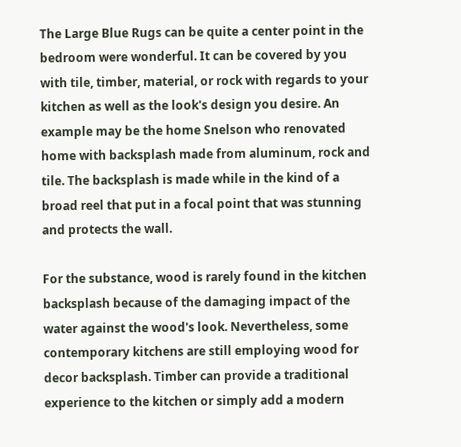The Large Blue Rugs can be quite a center point in the bedroom were wonderful. It can be covered by you with tile, timber, material, or rock with regards to your kitchen as well as the look's design you desire. An example may be the home Snelson who renovated home with backsplash made from aluminum, rock and tile. The backsplash is made while in the kind of a broad reel that put in a focal point that was stunning and protects the wall.

For the substance, wood is rarely found in the kitchen backsplash because of the damaging impact of the water against the wood's look. Nevertheless, some contemporary kitchens are still employing wood for decor backsplash. Timber can provide a traditional experience to the kitchen or simply add a modern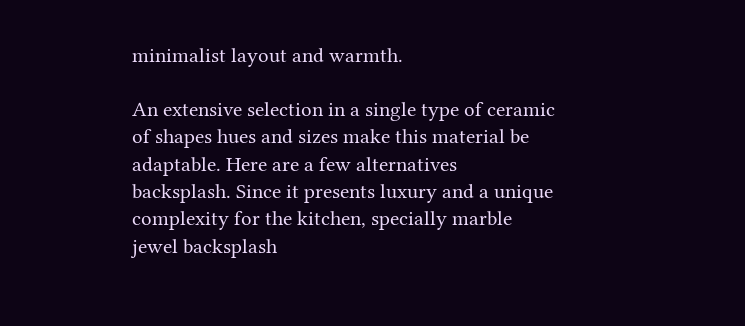minimalist layout and warmth.

An extensive selection in a single type of ceramic of shapes hues and sizes make this material be adaptable. Here are a few alternatives backsplash. Since it presents luxury and a unique complexity for the kitchen, specially marble jewel backsplash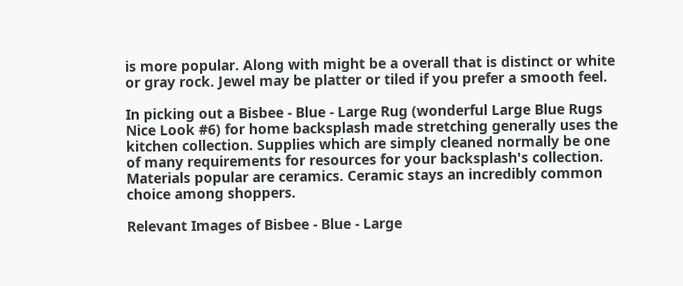is more popular. Along with might be a overall that is distinct or white or gray rock. Jewel may be platter or tiled if you prefer a smooth feel.

In picking out a Bisbee - Blue - Large Rug (wonderful Large Blue Rugs Nice Look #6) for home backsplash made stretching generally uses the kitchen collection. Supplies which are simply cleaned normally be one of many requirements for resources for your backsplash's collection. Materials popular are ceramics. Ceramic stays an incredibly common choice among shoppers.

Relevant Images of Bisbee - Blue - Large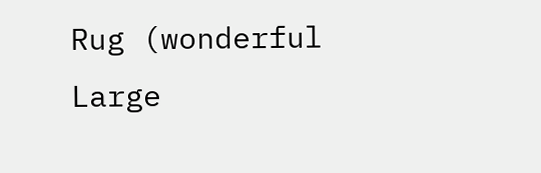Rug (wonderful Large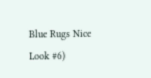Blue Rugs Nice Look #6)